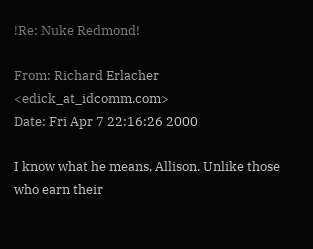!Re: Nuke Redmond!

From: Richard Erlacher <edick_at_idcomm.com>
Date: Fri Apr 7 22:16:26 2000

I know what he means, Allison. Unlike those who earn their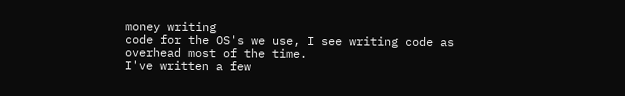money writing
code for the OS's we use, I see writing code as overhead most of the time.
I've written a few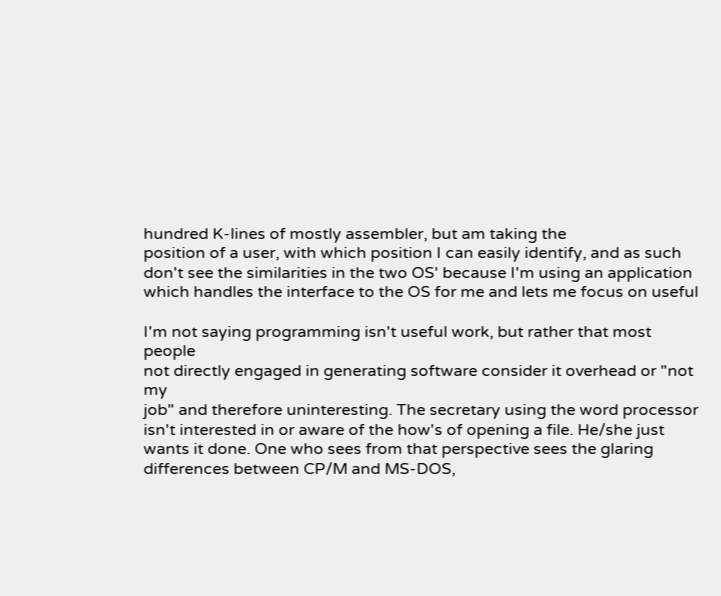hundred K-lines of mostly assembler, but am taking the
position of a user, with which position I can easily identify, and as such
don't see the similarities in the two OS' because I'm using an application
which handles the interface to the OS for me and lets me focus on useful

I'm not saying programming isn't useful work, but rather that most people
not directly engaged in generating software consider it overhead or "not my
job" and therefore uninteresting. The secretary using the word processor
isn't interested in or aware of the how's of opening a file. He/she just
wants it done. One who sees from that perspective sees the glaring
differences between CP/M and MS-DOS,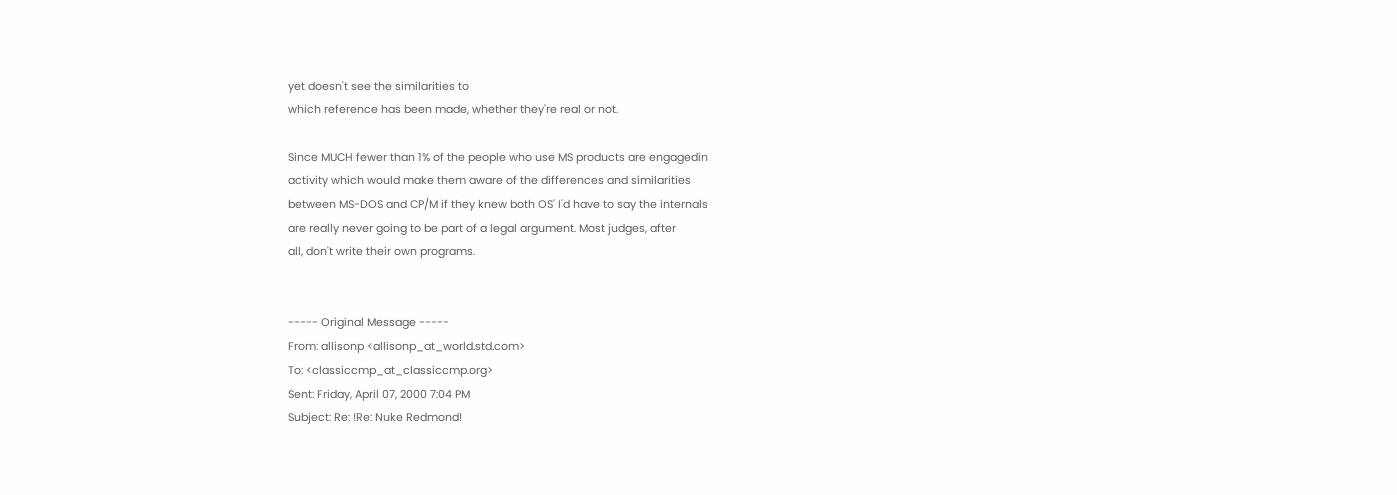yet doesn't see the similarities to
which reference has been made, whether they're real or not.

Since MUCH fewer than 1% of the people who use MS products are engagedin
activity which would make them aware of the differences and similarities
between MS-DOS and CP/M if they knew both OS' I'd have to say the internals
are really never going to be part of a legal argument. Most judges, after
all, don't write their own programs.


----- Original Message -----
From: allisonp <allisonp_at_world.std.com>
To: <classiccmp_at_classiccmp.org>
Sent: Friday, April 07, 2000 7:04 PM
Subject: Re: !Re: Nuke Redmond!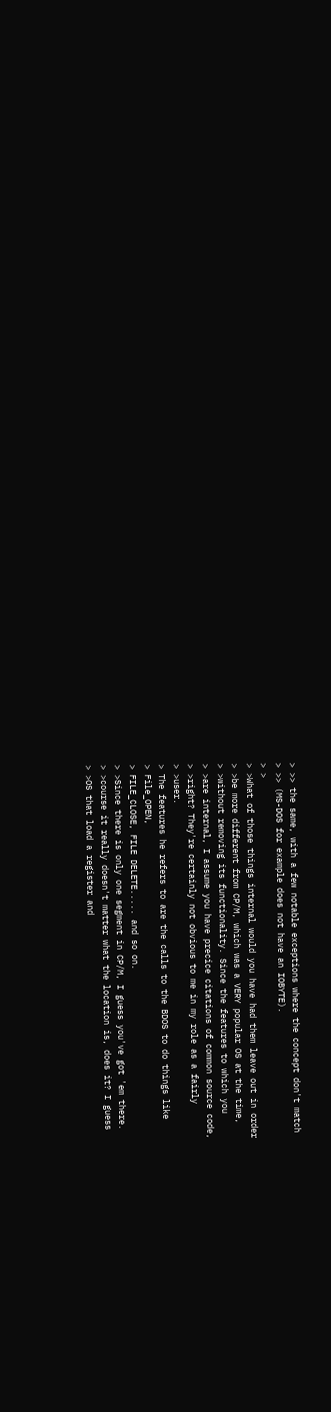> >> the same, with a few notable exceptions where the concept don't match
> >> (MS-DOS for example does not have an IOBYTE).
> >
> >What of those things internal would you have had them leave out in order
> >be more different from CP/M, which was a VERY popular OS at the time,
> >without removing its functionality. Since the features to which you
> >are internal, I assume you have precice citations of common source code,
> >right? They're certainly not obvious to me in my role as a fairly
> >user.
> The features he refers to are the calls to the BDOS to do things like
> File_OPEN,
> FILE_CLOSE, FILE DELETE..... and so on.
> >Since there is only one segment in CP/M, I guess you've got 'em there.
> >course it really doesn't matter what the location is, does it? I guess
> >OS that load a register and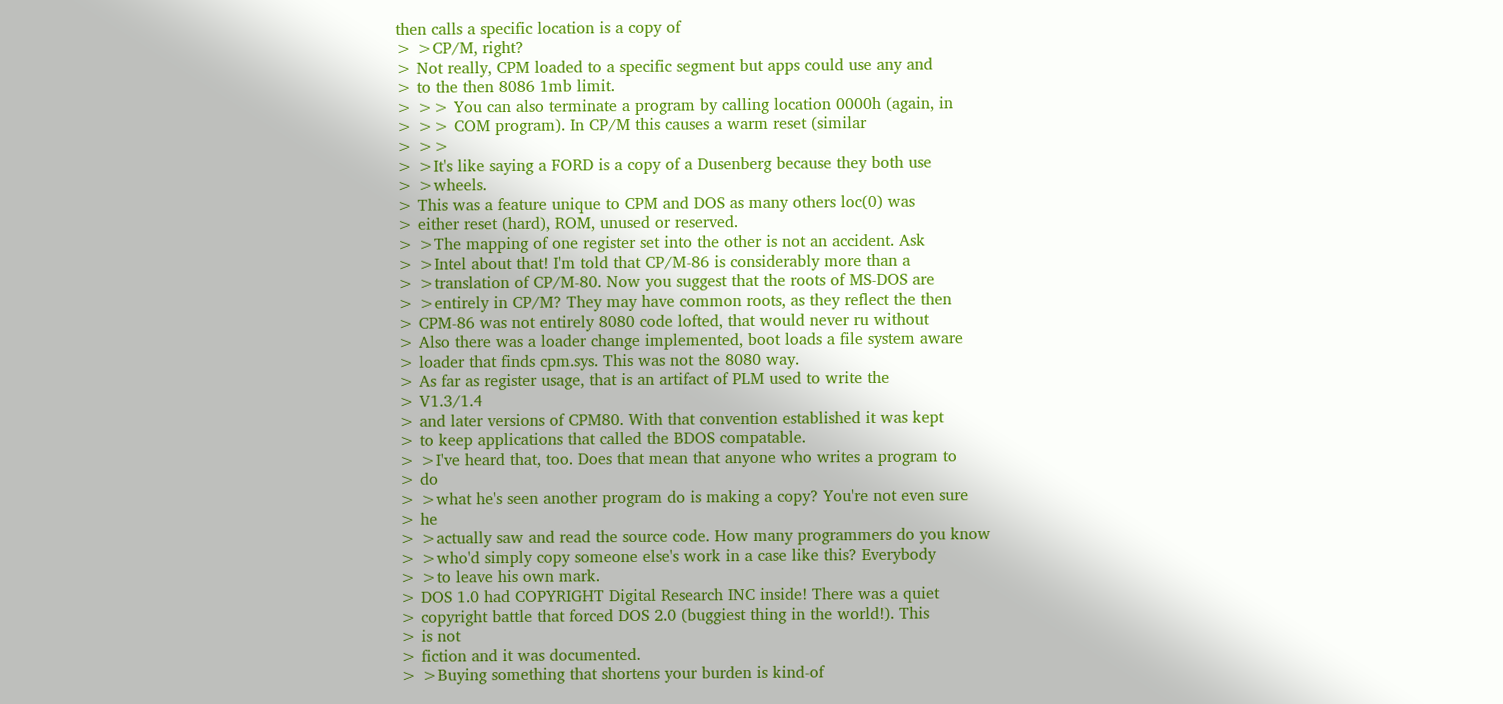then calls a specific location is a copy of
> >CP/M, right?
> Not really, CPM loaded to a specific segment but apps could use any and
> to the then 8086 1mb limit.
> >> You can also terminate a program by calling location 0000h (again, in
> >> COM program). In CP/M this causes a warm reset (similar
> >>
> >It's like saying a FORD is a copy of a Dusenberg because they both use
> >wheels.
> This was a feature unique to CPM and DOS as many others loc(0) was
> either reset (hard), ROM, unused or reserved.
> >The mapping of one register set into the other is not an accident. Ask
> >Intel about that! I'm told that CP/M-86 is considerably more than a
> >translation of CP/M-80. Now you suggest that the roots of MS-DOS are
> >entirely in CP/M? They may have common roots, as they reflect the then
> CPM-86 was not entirely 8080 code lofted, that would never ru without
> Also there was a loader change implemented, boot loads a file system aware
> loader that finds cpm.sys. This was not the 8080 way.
> As far as register usage, that is an artifact of PLM used to write the
> V1.3/1.4
> and later versions of CPM80. With that convention established it was kept
> to keep applications that called the BDOS compatable.
> >I've heard that, too. Does that mean that anyone who writes a program to
> do
> >what he's seen another program do is making a copy? You're not even sure
> he
> >actually saw and read the source code. How many programmers do you know
> >who'd simply copy someone else's work in a case like this? Everybody
> >to leave his own mark.
> DOS 1.0 had COPYRIGHT Digital Research INC inside! There was a quiet
> copyright battle that forced DOS 2.0 (buggiest thing in the world!). This
> is not
> fiction and it was documented.
> >Buying something that shortens your burden is kind-of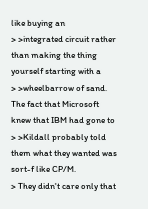like buying an
> >integrated circuit rather than making the thing yourself starting with a
> >wheelbarrow of sand. The fact that Microsoft knew that IBM had gone to
> >Kildall probably told them what they wanted was sort-f like CP/M.
> They didn't care only that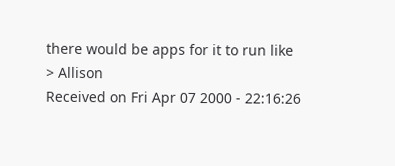there would be apps for it to run like
> Allison
Received on Fri Apr 07 2000 - 22:16:26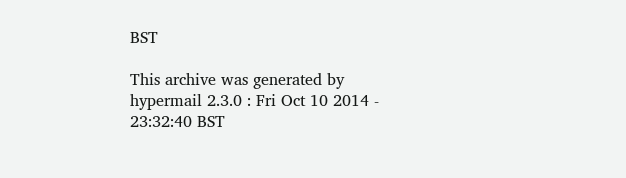BST

This archive was generated by hypermail 2.3.0 : Fri Oct 10 2014 - 23:32:40 BST